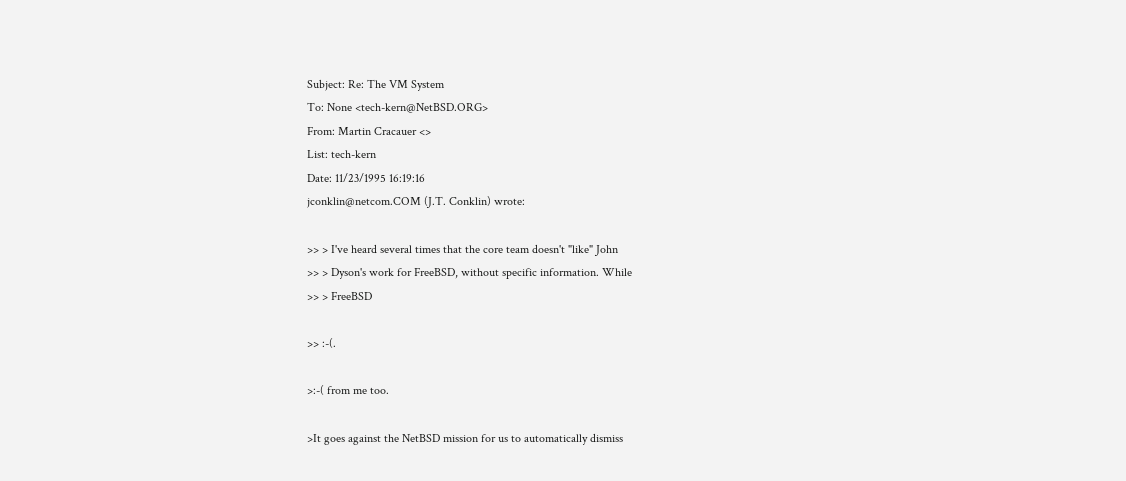Subject: Re: The VM System
To: None <tech-kern@NetBSD.ORG>
From: Martin Cracauer <>
List: tech-kern
Date: 11/23/1995 16:19:16
jconklin@netcom.COM (J.T. Conklin) wrote:

>> > I've heard several times that the core team doesn't "like" John
>> > Dyson's work for FreeBSD, without specific information. While
>> > FreeBSD

>> :-(.

>:-( from me too.

>It goes against the NetBSD mission for us to automatically dismiss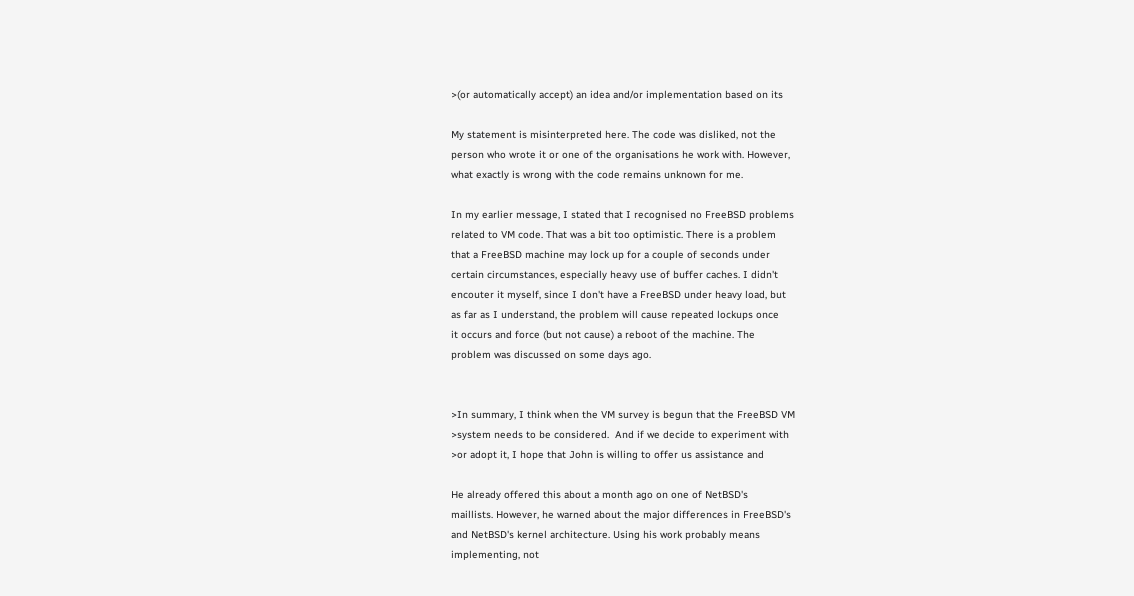>(or automatically accept) an idea and/or implementation based on its

My statement is misinterpreted here. The code was disliked, not the
person who wrote it or one of the organisations he work with. However,
what exactly is wrong with the code remains unknown for me.

In my earlier message, I stated that I recognised no FreeBSD problems
related to VM code. That was a bit too optimistic. There is a problem
that a FreeBSD machine may lock up for a couple of seconds under
certain circumstances, especially heavy use of buffer caches. I didn't
encouter it myself, since I don't have a FreeBSD under heavy load, but
as far as I understand, the problem will cause repeated lockups once
it occurs and force (but not cause) a reboot of the machine. The
problem was discussed on some days ago.


>In summary, I think when the VM survey is begun that the FreeBSD VM
>system needs to be considered.  And if we decide to experiment with
>or adopt it, I hope that John is willing to offer us assistance and

He already offered this about a month ago on one of NetBSD's
maillists. However, he warned about the major differences in FreeBSD's
and NetBSD's kernel architecture. Using his work probably means
implementing, not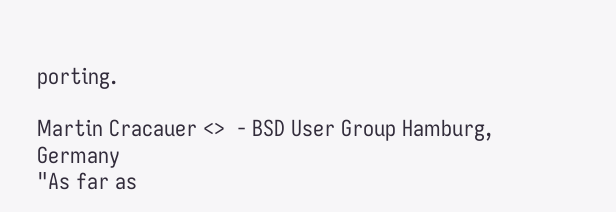porting.

Martin Cracauer <>  - BSD User Group Hamburg, Germany
"As far as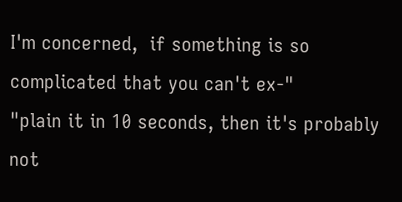I'm concerned,  if something is so complicated that you can't ex-"
"plain it in 10 seconds, then it's probably not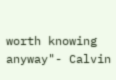worth knowing anyway"- Calvin